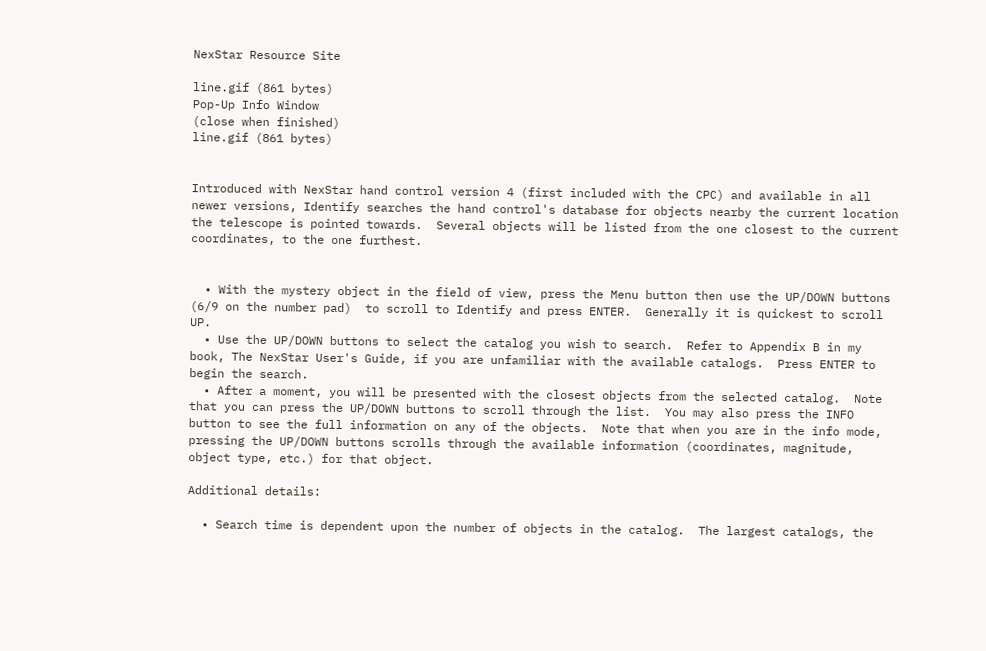NexStar Resource Site

line.gif (861 bytes)
Pop-Up Info Window
(close when finished)
line.gif (861 bytes)


Introduced with NexStar hand control version 4 (first included with the CPC) and available in all newer versions, Identify searches the hand control's database for objects nearby the current location the telescope is pointed towards.  Several objects will be listed from the one closest to the current coordinates, to the one furthest.


  • With the mystery object in the field of view, press the Menu button then use the UP/DOWN buttons (6/9 on the number pad)  to scroll to Identify and press ENTER.  Generally it is quickest to scroll UP.
  • Use the UP/DOWN buttons to select the catalog you wish to search.  Refer to Appendix B in my book, The NexStar User's Guide, if you are unfamiliar with the available catalogs.  Press ENTER to begin the search.
  • After a moment, you will be presented with the closest objects from the selected catalog.  Note that you can press the UP/DOWN buttons to scroll through the list.  You may also press the INFO button to see the full information on any of the objects.  Note that when you are in the info mode, pressing the UP/DOWN buttons scrolls through the available information (coordinates, magnitude, object type, etc.) for that object.

Additional details:

  • Search time is dependent upon the number of objects in the catalog.  The largest catalogs, the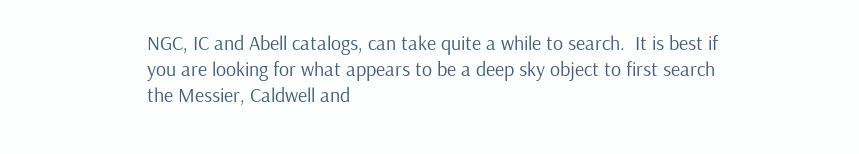NGC, IC and Abell catalogs, can take quite a while to search.  It is best if you are looking for what appears to be a deep sky object to first search the Messier, Caldwell and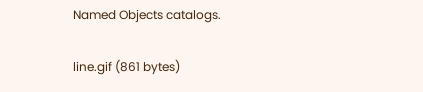Named Objects catalogs.

line.gif (861 bytes)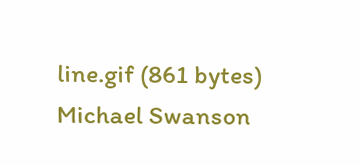line.gif (861 bytes)
Michael Swanson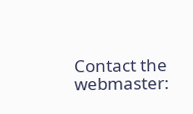Contact the webmaster: